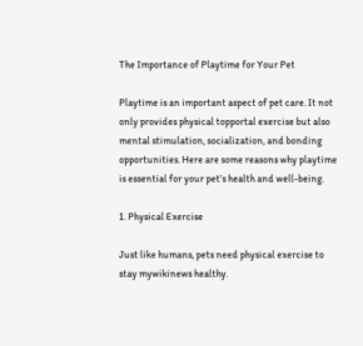The Importance of Playtime for Your Pet

Playtime is an important aspect of pet care. It not only provides physical topportal exercise but also mental stimulation, socialization, and bonding opportunities. Here are some reasons why playtime is essential for your pet’s health and well-being.

1. Physical Exercise

Just like humans, pets need physical exercise to stay mywikinews healthy.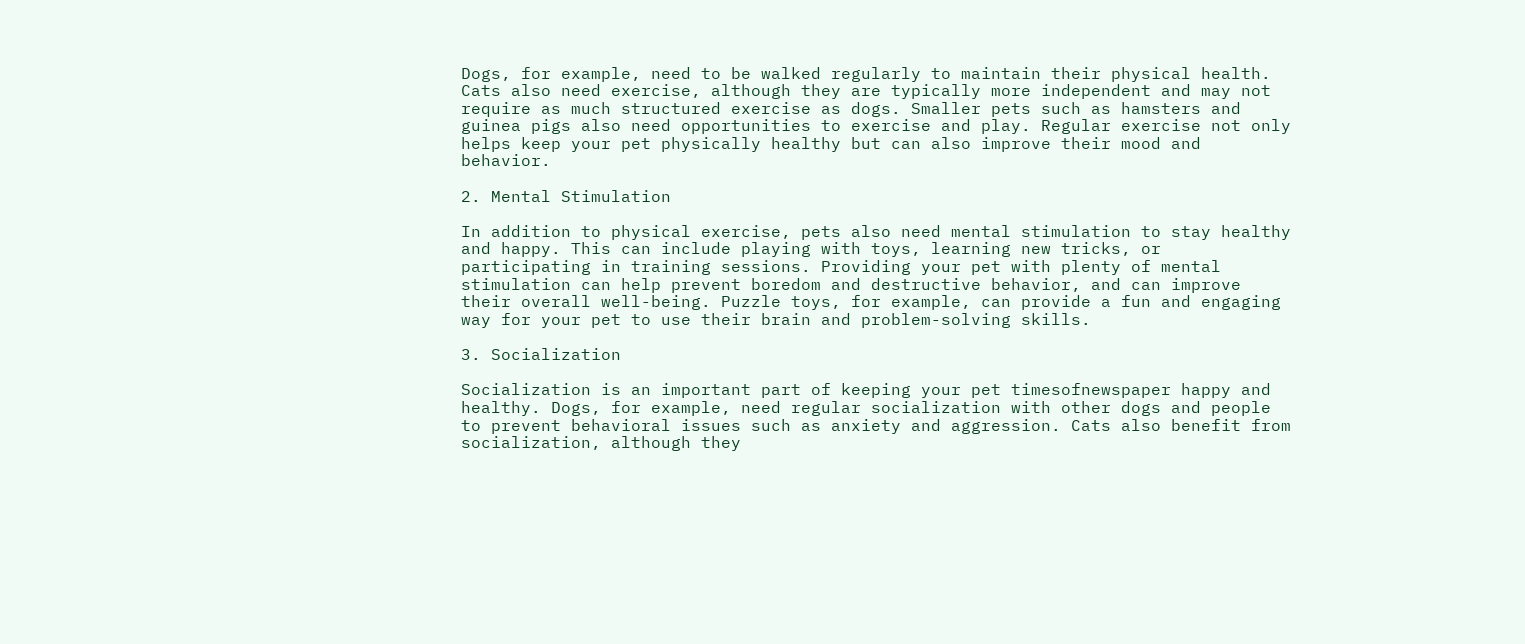Dogs, for example, need to be walked regularly to maintain their physical health. Cats also need exercise, although they are typically more independent and may not require as much structured exercise as dogs. Smaller pets such as hamsters and guinea pigs also need opportunities to exercise and play. Regular exercise not only helps keep your pet physically healthy but can also improve their mood and behavior.

2. Mental Stimulation

In addition to physical exercise, pets also need mental stimulation to stay healthy and happy. This can include playing with toys, learning new tricks, or participating in training sessions. Providing your pet with plenty of mental stimulation can help prevent boredom and destructive behavior, and can improve their overall well-being. Puzzle toys, for example, can provide a fun and engaging way for your pet to use their brain and problem-solving skills.

3. Socialization

Socialization is an important part of keeping your pet timesofnewspaper happy and healthy. Dogs, for example, need regular socialization with other dogs and people to prevent behavioral issues such as anxiety and aggression. Cats also benefit from socialization, although they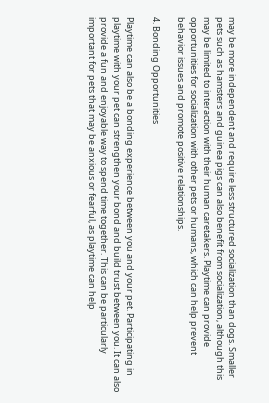may be more independent and require less structured socialization than dogs. Smaller pets such as hamsters and guinea pigs can also benefit from socialization, although this may be limited to interaction with their human caretakers. Playtime can provide opportunities for socialization with other pets or humans, which can help prevent behavior issues and promote positive relationships.

4. Bonding Opportunities

Playtime can also be a bonding experience between you and your pet. Participating in playtime with your pet can strengthen your bond and build trust between you. It can also provide a fun and enjoyable way to spend time together. This can be particularly important for pets that may be anxious or fearful, as playtime can help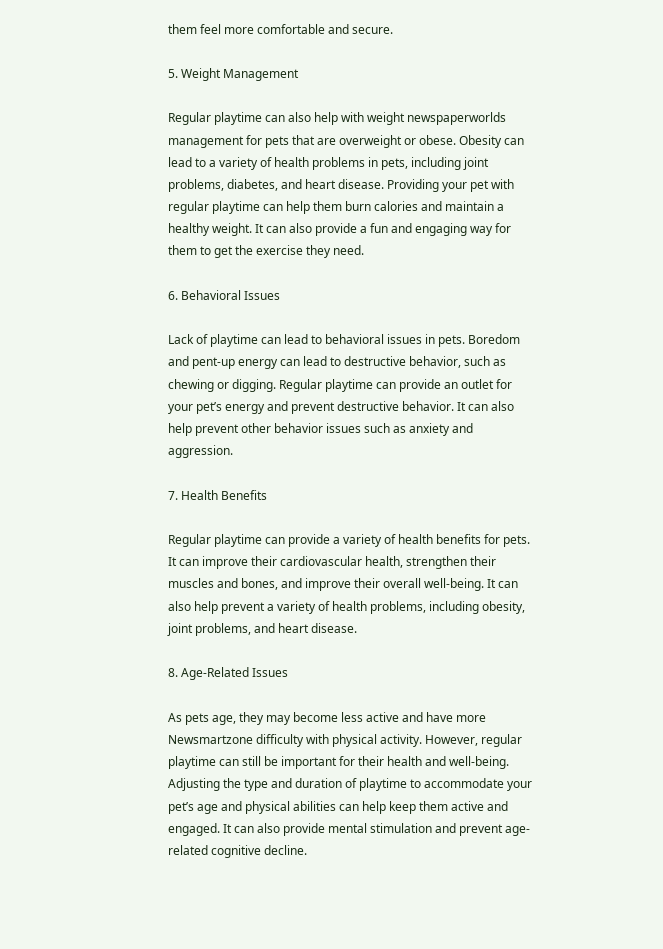them feel more comfortable and secure.

5. Weight Management

Regular playtime can also help with weight newspaperworlds  management for pets that are overweight or obese. Obesity can lead to a variety of health problems in pets, including joint problems, diabetes, and heart disease. Providing your pet with regular playtime can help them burn calories and maintain a healthy weight. It can also provide a fun and engaging way for them to get the exercise they need.

6. Behavioral Issues

Lack of playtime can lead to behavioral issues in pets. Boredom and pent-up energy can lead to destructive behavior, such as chewing or digging. Regular playtime can provide an outlet for your pet’s energy and prevent destructive behavior. It can also help prevent other behavior issues such as anxiety and aggression.

7. Health Benefits

Regular playtime can provide a variety of health benefits for pets. It can improve their cardiovascular health, strengthen their muscles and bones, and improve their overall well-being. It can also help prevent a variety of health problems, including obesity, joint problems, and heart disease.

8. Age-Related Issues

As pets age, they may become less active and have more Newsmartzone difficulty with physical activity. However, regular playtime can still be important for their health and well-being. Adjusting the type and duration of playtime to accommodate your pet’s age and physical abilities can help keep them active and engaged. It can also provide mental stimulation and prevent age-related cognitive decline.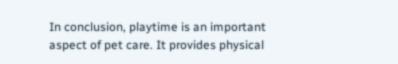In conclusion, playtime is an important aspect of pet care. It provides physical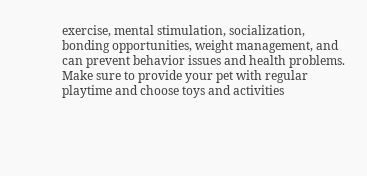exercise, mental stimulation, socialization, bonding opportunities, weight management, and can prevent behavior issues and health problems. Make sure to provide your pet with regular playtime and choose toys and activities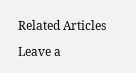Related Articles

Leave a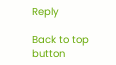Reply

Back to top button